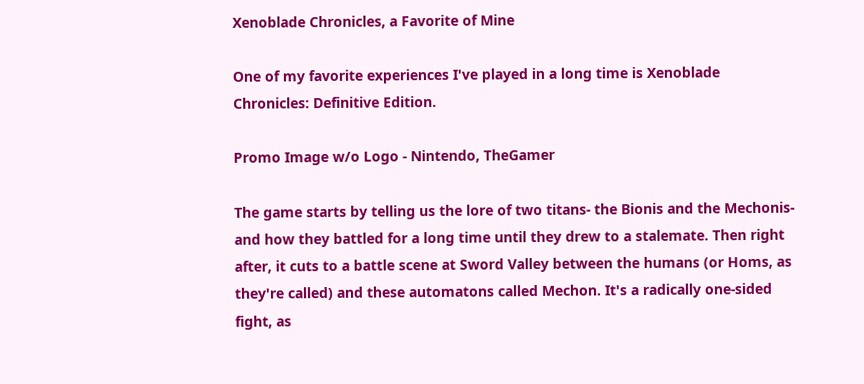Xenoblade Chronicles, a Favorite of Mine

One of my favorite experiences I've played in a long time is Xenoblade Chronicles: Definitive Edition.

Promo Image w/o Logo - Nintendo, TheGamer

The game starts by telling us the lore of two titans- the Bionis and the Mechonis- and how they battled for a long time until they drew to a stalemate. Then right after, it cuts to a battle scene at Sword Valley between the humans (or Homs, as they're called) and these automatons called Mechon. It's a radically one-sided fight, as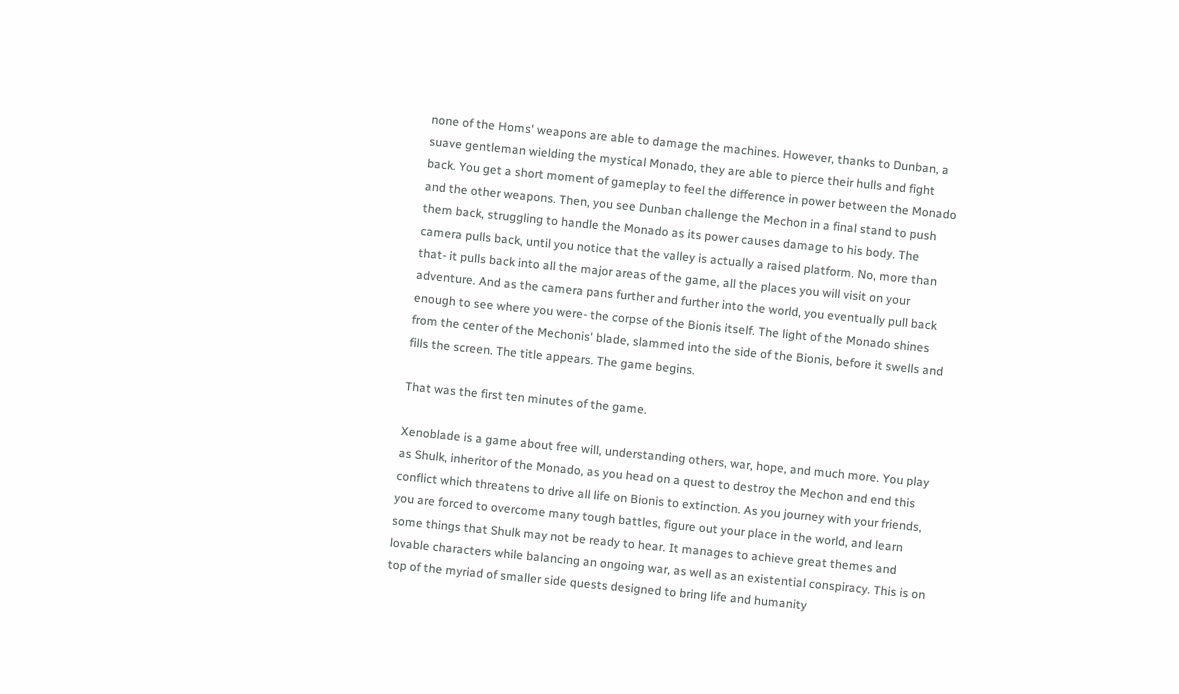none of the Homs' weapons are able to damage the machines. However, thanks to Dunban, a suave gentleman wielding the mystical Monado, they are able to pierce their hulls and fight back. You get a short moment of gameplay to feel the difference in power between the Monado and the other weapons. Then, you see Dunban challenge the Mechon in a final stand to push them back, struggling to handle the Monado as its power causes damage to his body. The camera pulls back, until you notice that the valley is actually a raised platform. No, more than that- it pulls back into all the major areas of the game, all the places you will visit on your adventure. And as the camera pans further and further into the world, you eventually pull back enough to see where you were- the corpse of the Bionis itself. The light of the Monado shines from the center of the Mechonis' blade, slammed into the side of the Bionis, before it swells and fills the screen. The title appears. The game begins.

That was the first ten minutes of the game.

Xenoblade is a game about free will, understanding others, war, hope, and much more. You play as Shulk, inheritor of the Monado, as you head on a quest to destroy the Mechon and end this conflict which threatens to drive all life on Bionis to extinction. As you journey with your friends, you are forced to overcome many tough battles, figure out your place in the world, and learn some things that Shulk may not be ready to hear. It manages to achieve great themes and lovable characters while balancing an ongoing war, as well as an existential conspiracy. This is on top of the myriad of smaller side quests designed to bring life and humanity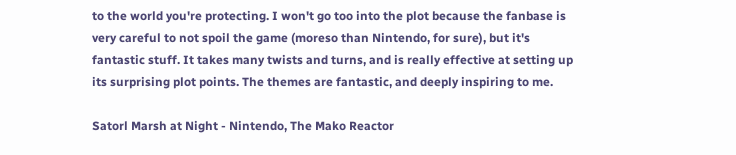to the world you're protecting. I won't go too into the plot because the fanbase is very careful to not spoil the game (moreso than Nintendo, for sure), but it's fantastic stuff. It takes many twists and turns, and is really effective at setting up its surprising plot points. The themes are fantastic, and deeply inspiring to me.

Satorl Marsh at Night - Nintendo, The Mako Reactor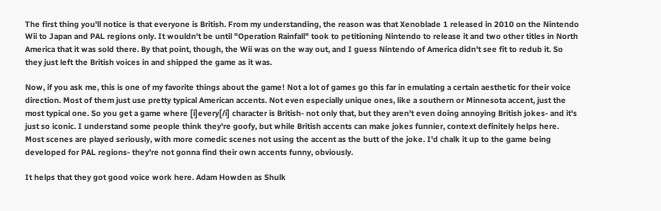The first thing you'll notice is that everyone is British. From my understanding, the reason was that Xenoblade 1 released in 2010 on the Nintendo Wii to Japan and PAL regions only. It wouldn't be until "Operation Rainfall" took to petitioning Nintendo to release it and two other titles in North America that it was sold there. By that point, though, the Wii was on the way out, and I guess Nintendo of America didn't see fit to redub it. So they just left the British voices in and shipped the game as it was.

Now, if you ask me, this is one of my favorite things about the game! Not a lot of games go this far in emulating a certain aesthetic for their voice direction. Most of them just use pretty typical American accents. Not even especially unique ones, like a southern or Minnesota accent, just the most typical one. So you get a game where [i]every[/i] character is British- not only that, but they aren't even doing annoying British jokes- and it's just so iconic. I understand some people think they're goofy, but while British accents can make jokes funnier, context definitely helps here. Most scenes are played seriously, with more comedic scenes not using the accent as the butt of the joke. I'd chalk it up to the game being developed for PAL regions- they're not gonna find their own accents funny, obviously.

It helps that they got good voice work here. Adam Howden as Shulk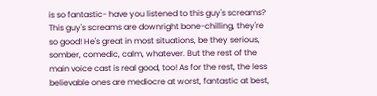is so fantastic- have you listened to this guy's screams? This guy's screams are downright bone-chilling, they're so good! He's great in most situations, be they serious, somber, comedic, calm, whatever. But the rest of the main voice cast is real good, too! As for the rest, the less believable ones are mediocre at worst, fantastic at best,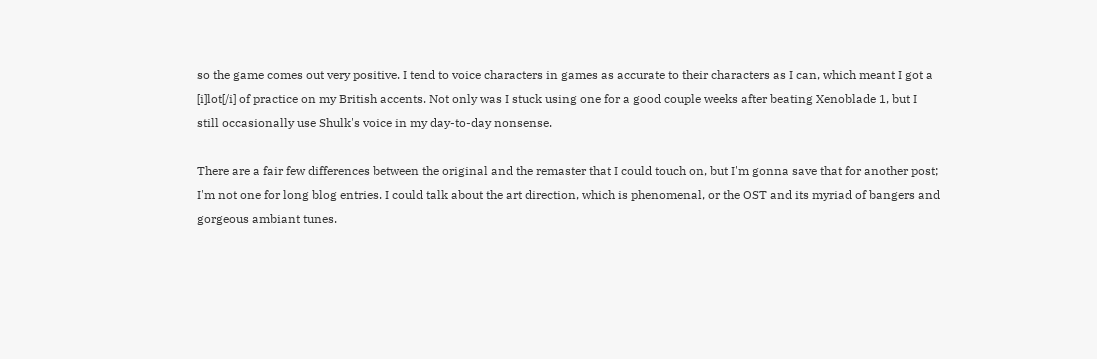so the game comes out very positive. I tend to voice characters in games as accurate to their characters as I can, which meant I got a [i]lot[/i] of practice on my British accents. Not only was I stuck using one for a good couple weeks after beating Xenoblade 1, but I still occasionally use Shulk's voice in my day-to-day nonsense.

There are a fair few differences between the original and the remaster that I could touch on, but I'm gonna save that for another post; I'm not one for long blog entries. I could talk about the art direction, which is phenomenal, or the OST and its myriad of bangers and gorgeous ambiant tunes.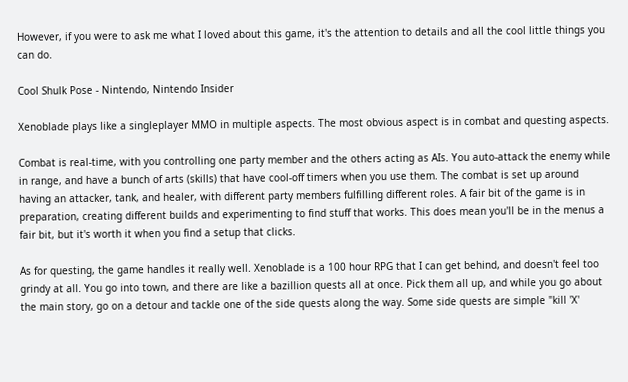However, if you were to ask me what I loved about this game, it's the attention to details and all the cool little things you can do.

Cool Shulk Pose - Nintendo, Nintendo Insider

Xenoblade plays like a singleplayer MMO in multiple aspects. The most obvious aspect is in combat and questing aspects.

Combat is real-time, with you controlling one party member and the others acting as AIs. You auto-attack the enemy while in range, and have a bunch of arts (skills) that have cool-off timers when you use them. The combat is set up around having an attacker, tank, and healer, with different party members fulfilling different roles. A fair bit of the game is in preparation, creating different builds and experimenting to find stuff that works. This does mean you'll be in the menus a fair bit, but it's worth it when you find a setup that clicks.

As for questing, the game handles it really well. Xenoblade is a 100 hour RPG that I can get behind, and doesn't feel too grindy at all. You go into town, and there are like a bazillion quests all at once. Pick them all up, and while you go about the main story, go on a detour and tackle one of the side quests along the way. Some side quests are simple "kill 'X'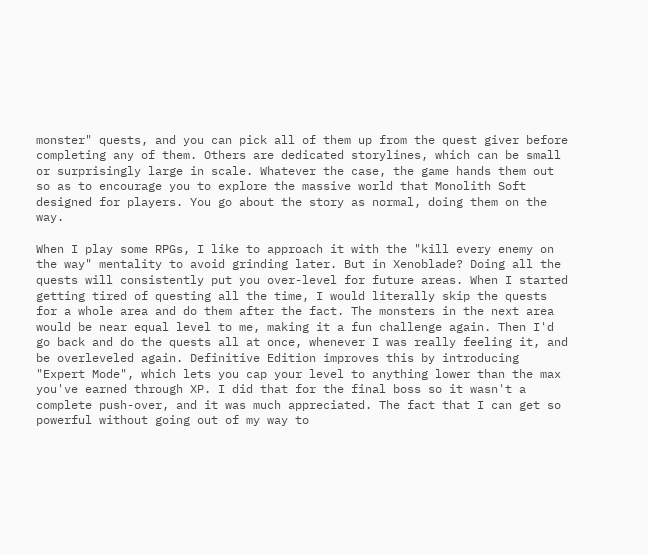monster" quests, and you can pick all of them up from the quest giver before completing any of them. Others are dedicated storylines, which can be small or surprisingly large in scale. Whatever the case, the game hands them out so as to encourage you to explore the massive world that Monolith Soft designed for players. You go about the story as normal, doing them on the way.

When I play some RPGs, I like to approach it with the "kill every enemy on the way" mentality to avoid grinding later. But in Xenoblade? Doing all the quests will consistently put you over-level for future areas. When I started getting tired of questing all the time, I would literally skip the quests for a whole area and do them after the fact. The monsters in the next area would be near equal level to me, making it a fun challenge again. Then I'd go back and do the quests all at once, whenever I was really feeling it, and be overleveled again. Definitive Edition improves this by introducing "Expert Mode", which lets you cap your level to anything lower than the max you've earned through XP. I did that for the final boss so it wasn't a complete push-over, and it was much appreciated. The fact that I can get so powerful without going out of my way to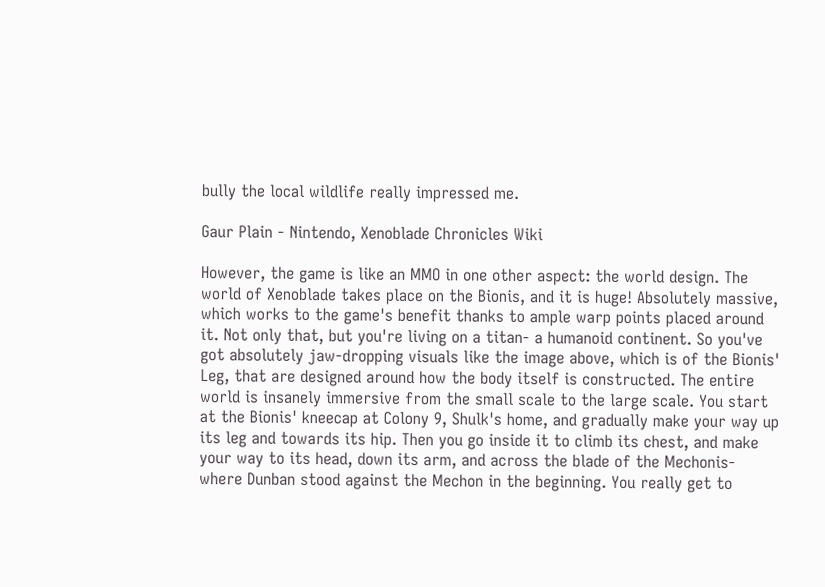bully the local wildlife really impressed me.

Gaur Plain - Nintendo, Xenoblade Chronicles Wiki

However, the game is like an MMO in one other aspect: the world design. The world of Xenoblade takes place on the Bionis, and it is huge! Absolutely massive, which works to the game's benefit thanks to ample warp points placed around it. Not only that, but you're living on a titan- a humanoid continent. So you've got absolutely jaw-dropping visuals like the image above, which is of the Bionis' Leg, that are designed around how the body itself is constructed. The entire world is insanely immersive from the small scale to the large scale. You start at the Bionis' kneecap at Colony 9, Shulk's home, and gradually make your way up its leg and towards its hip. Then you go inside it to climb its chest, and make your way to its head, down its arm, and across the blade of the Mechonis- where Dunban stood against the Mechon in the beginning. You really get to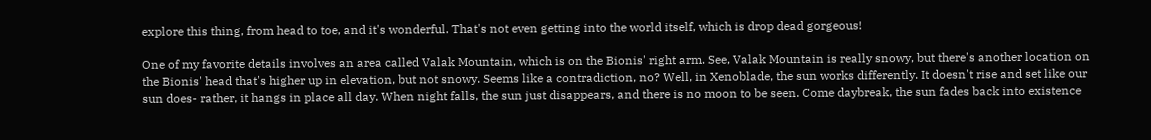explore this thing, from head to toe, and it's wonderful. That's not even getting into the world itself, which is drop dead gorgeous!

One of my favorite details involves an area called Valak Mountain, which is on the Bionis' right arm. See, Valak Mountain is really snowy, but there's another location on the Bionis' head that's higher up in elevation, but not snowy. Seems like a contradiction, no? Well, in Xenoblade, the sun works differently. It doesn't rise and set like our sun does- rather, it hangs in place all day. When night falls, the sun just disappears, and there is no moon to be seen. Come daybreak, the sun fades back into existence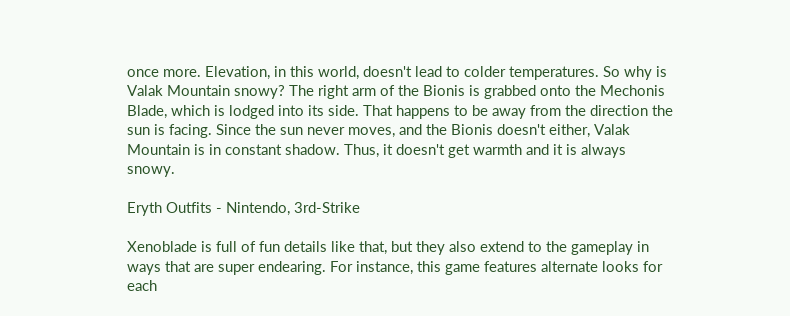once more. Elevation, in this world, doesn't lead to colder temperatures. So why is Valak Mountain snowy? The right arm of the Bionis is grabbed onto the Mechonis Blade, which is lodged into its side. That happens to be away from the direction the sun is facing. Since the sun never moves, and the Bionis doesn't either, Valak Mountain is in constant shadow. Thus, it doesn't get warmth and it is always snowy.

Eryth Outfits - Nintendo, 3rd-Strike

Xenoblade is full of fun details like that, but they also extend to the gameplay in ways that are super endearing. For instance, this game features alternate looks for each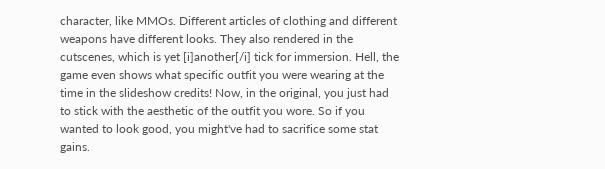character, like MMOs. Different articles of clothing and different weapons have different looks. They also rendered in the cutscenes, which is yet [i]another[/i] tick for immersion. Hell, the game even shows what specific outfit you were wearing at the time in the slideshow credits! Now, in the original, you just had to stick with the aesthetic of the outfit you wore. So if you wanted to look good, you might've had to sacrifice some stat gains.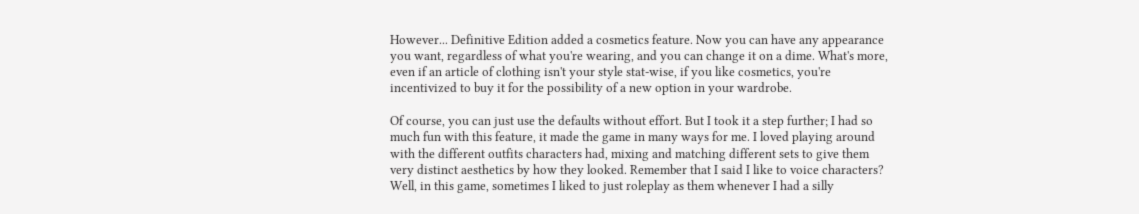However... Definitive Edition added a cosmetics feature. Now you can have any appearance you want, regardless of what you're wearing, and you can change it on a dime. What's more, even if an article of clothing isn't your style stat-wise, if you like cosmetics, you're incentivized to buy it for the possibility of a new option in your wardrobe.

Of course, you can just use the defaults without effort. But I took it a step further; I had so much fun with this feature, it made the game in many ways for me. I loved playing around with the different outfits characters had, mixing and matching different sets to give them very distinct aesthetics by how they looked. Remember that I said I like to voice characters? Well, in this game, sometimes I liked to just roleplay as them whenever I had a silly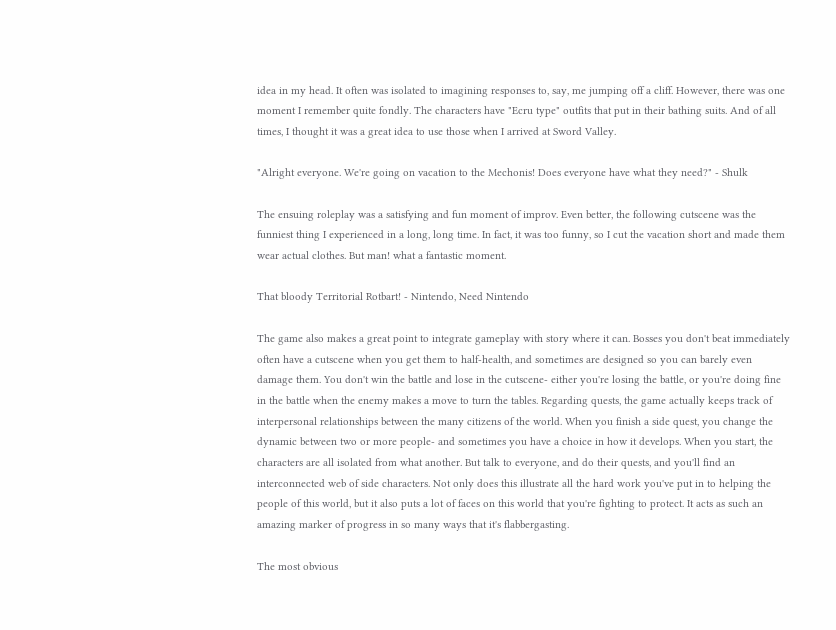idea in my head. It often was isolated to imagining responses to, say, me jumping off a cliff. However, there was one moment I remember quite fondly. The characters have "Ecru type" outfits that put in their bathing suits. And of all times, I thought it was a great idea to use those when I arrived at Sword Valley.

"Alright everyone. We're going on vacation to the Mechonis! Does everyone have what they need?" - Shulk

The ensuing roleplay was a satisfying and fun moment of improv. Even better, the following cutscene was the funniest thing I experienced in a long, long time. In fact, it was too funny, so I cut the vacation short and made them wear actual clothes. But man! what a fantastic moment.

That bloody Territorial Rotbart! - Nintendo, Need Nintendo

The game also makes a great point to integrate gameplay with story where it can. Bosses you don't beat immediately often have a cutscene when you get them to half-health, and sometimes are designed so you can barely even damage them. You don't win the battle and lose in the cutscene- either you're losing the battle, or you're doing fine in the battle when the enemy makes a move to turn the tables. Regarding quests, the game actually keeps track of interpersonal relationships between the many citizens of the world. When you finish a side quest, you change the dynamic between two or more people- and sometimes you have a choice in how it develops. When you start, the characters are all isolated from what another. But talk to everyone, and do their quests, and you'll find an interconnected web of side characters. Not only does this illustrate all the hard work you've put in to helping the people of this world, but it also puts a lot of faces on this world that you're fighting to protect. It acts as such an amazing marker of progress in so many ways that it's flabbergasting.

The most obvious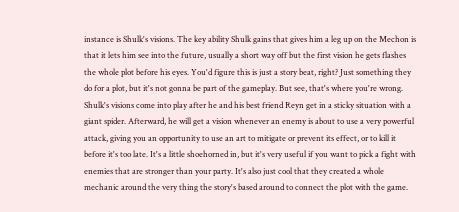instance is Shulk's visions. The key ability Shulk gains that gives him a leg up on the Mechon is that it lets him see into the future, usually a short way off but the first vision he gets flashes the whole plot before his eyes. You'd figure this is just a story beat, right? Just something they do for a plot, but it's not gonna be part of the gameplay. But see, that's where you're wrong. Shulk's visions come into play after he and his best friend Reyn get in a sticky situation with a giant spider. Afterward, he will get a vision whenever an enemy is about to use a very powerful attack, giving you an opportunity to use an art to mitigate or prevent its effect, or to kill it before it's too late. It's a little shoehorned in, but it's very useful if you want to pick a fight with enemies that are stronger than your party. It's also just cool that they created a whole mechanic around the very thing the story's based around to connect the plot with the game.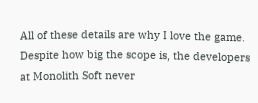All of these details are why I love the game. Despite how big the scope is, the developers at Monolith Soft never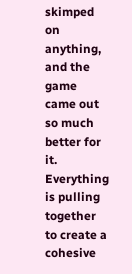skimped on anything, and the game came out so much better for it. Everything is pulling together to create a cohesive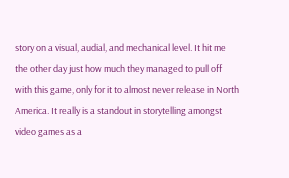story on a visual, audial, and mechanical level. It hit me the other day just how much they managed to pull off with this game, only for it to almost never release in North America. It really is a standout in storytelling amongst video games as a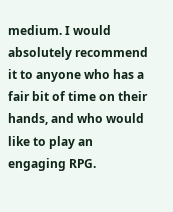medium. I would absolutely recommend it to anyone who has a fair bit of time on their hands, and who would like to play an engaging RPG.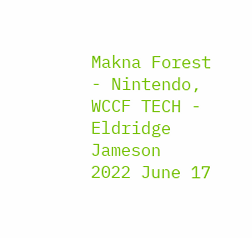Makna Forest - Nintendo, WCCF TECH - Eldridge Jameson
2022 June 17